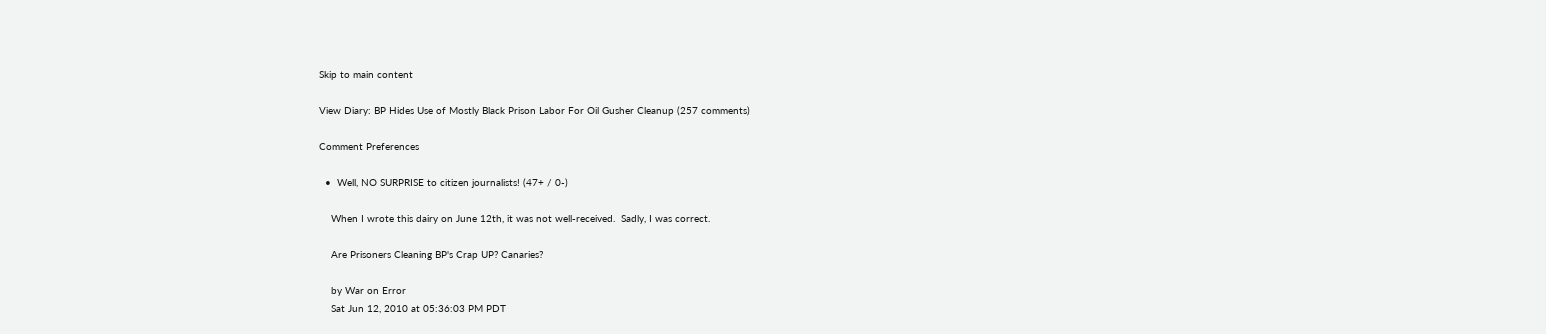Skip to main content

View Diary: BP Hides Use of Mostly Black Prison Labor For Oil Gusher Cleanup (257 comments)

Comment Preferences

  •  Well, NO SURPRISE to citizen journalists! (47+ / 0-)

    When I wrote this dairy on June 12th, it was not well-received.  Sadly, I was correct.

    Are Prisoners Cleaning BP's Crap UP? Canaries?

    by War on Error
    Sat Jun 12, 2010 at 05:36:03 PM PDT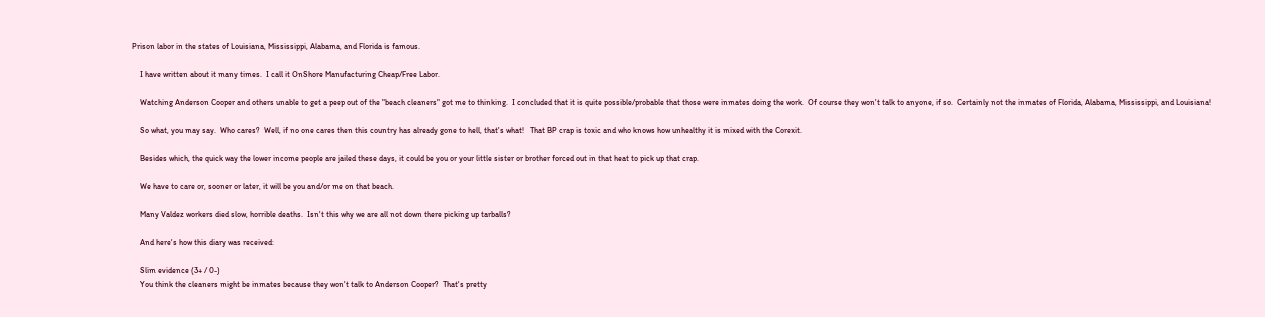Prison labor in the states of Louisiana, Mississippi, Alabama, and Florida is famous.

    I have written about it many times.  I call it OnShore Manufacturing Cheap/Free Labor.

    Watching Anderson Cooper and others unable to get a peep out of the "beach cleaners" got me to thinking.  I concluded that it is quite possible/probable that those were inmates doing the work.  Of course they won't talk to anyone, if so.  Certainly not the inmates of Florida, Alabama, Mississippi, and Louisiana!

    So what, you may say.  Who cares?  Well, if no one cares then this country has already gone to hell, that's what!   That BP crap is toxic and who knows how unhealthy it is mixed with the Corexit.

    Besides which, the quick way the lower income people are jailed these days, it could be you or your little sister or brother forced out in that heat to pick up that crap.

    We have to care or, sooner or later, it will be you and/or me on that beach.

    Many Valdez workers died slow, horrible deaths.  Isn't this why we are all not down there picking up tarballs?

    And here's how this diary was received:

    Slim evidence (3+ / 0-)
    You think the cleaners might be inmates because they won't talk to Anderson Cooper?  That's pretty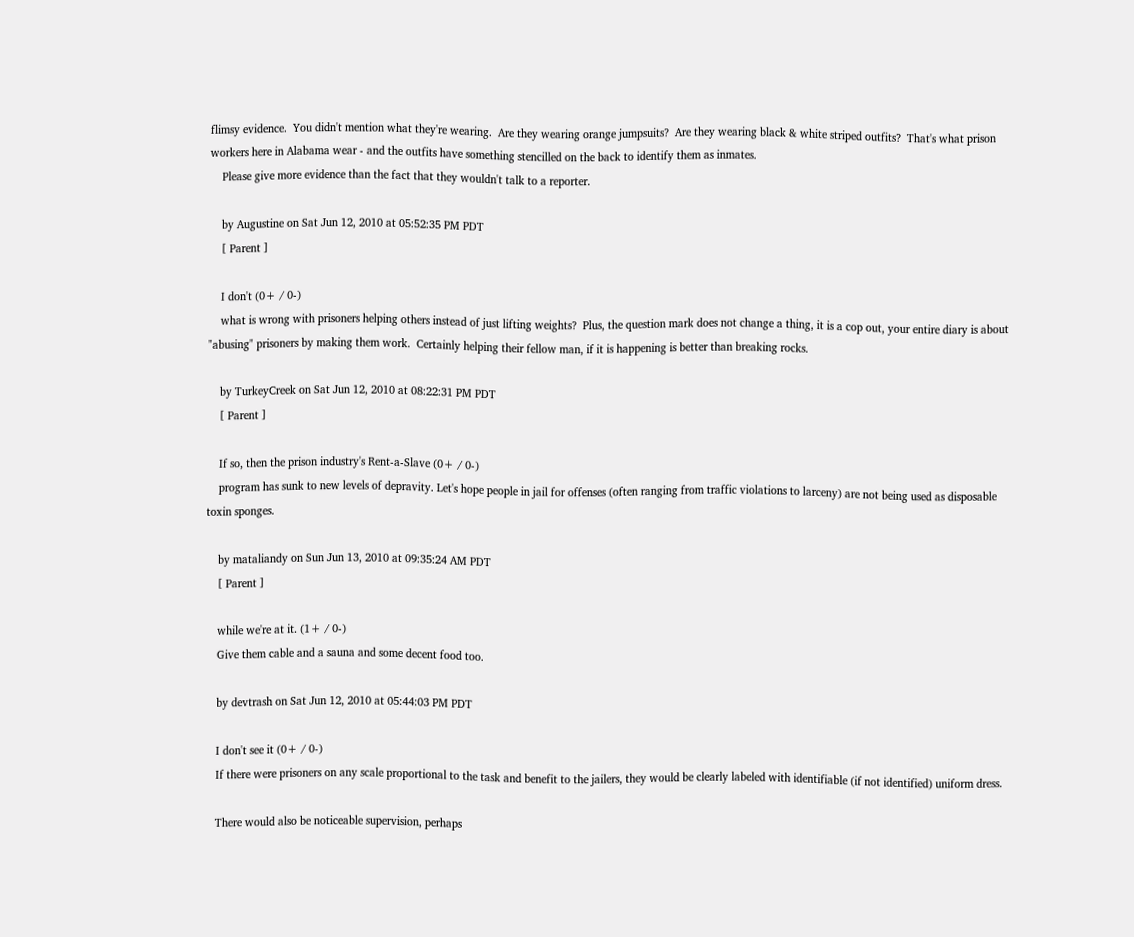flimsy evidence.  You didn't mention what they're wearing.  Are they wearing orange jumpsuits?  Are they wearing black & white striped outfits?  That's what prison workers here in Alabama wear - and the outfits have something stencilled on the back to identify them as inmates.
    Please give more evidence than the fact that they wouldn't talk to a reporter.

    by Augustine on Sat Jun 12, 2010 at 05:52:35 PM PDT
    [ Parent ]

    I don't (0+ / 0-)
    what is wrong with prisoners helping others instead of just lifting weights?  Plus, the question mark does not change a thing, it is a cop out, your entire diary is about "abusing" prisoners by making them work.  Certainly helping their fellow man, if it is happening is better than breaking rocks.

    by TurkeyCreek on Sat Jun 12, 2010 at 08:22:31 PM PDT
    [ Parent ]

    If so, then the prison industry's Rent-a-Slave (0+ / 0-)
    program has sunk to new levels of depravity. Let's hope people in jail for offenses (often ranging from traffic violations to larceny) are not being used as disposable toxin sponges.

    by mataliandy on Sun Jun 13, 2010 at 09:35:24 AM PDT
    [ Parent ]

    while we're at it. (1+ / 0-)
    Give them cable and a sauna and some decent food too.

    by devtrash on Sat Jun 12, 2010 at 05:44:03 PM PDT

    I don't see it (0+ / 0-)
    If there were prisoners on any scale proportional to the task and benefit to the jailers, they would be clearly labeled with identifiable (if not identified) uniform dress.

    There would also be noticeable supervision, perhaps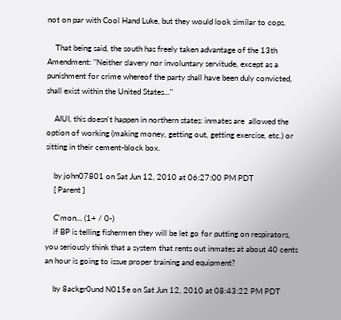not on par with Cool Hand Luke, but they would look similar to cops.

    That being said, the south has freely taken advantage of the 13th Amendment: "Neither slavery nor involuntary servitude, except as a punishment for crime whereof the party shall have been duly convicted, shall exist within the United States..."

    AIUI, this doesn't happen in northern states: inmates are  allowed the option of working (making money, getting out, getting exercise, etc.) or sitting in their cement-block box.

    by john07801 on Sat Jun 12, 2010 at 06:27:00 PM PDT
    [ Parent ]

    C'mon... (1+ / 0-)
    if BP is telling fishermen they will be let go for putting on respirators, you seriously think that a system that rents out inmates at about 40 cents an hour is going to issue proper training and equipment?

    by 8ackgr0und N015e on Sat Jun 12, 2010 at 08:43:22 PM PDT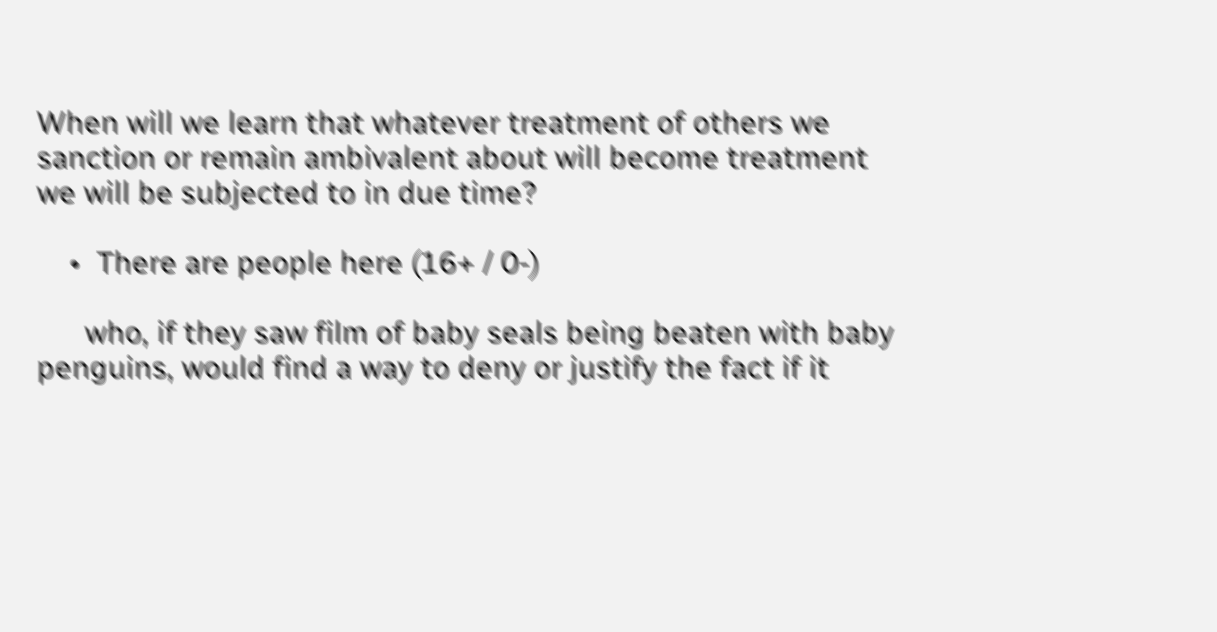When will we learn that whatever treatment of others we sanction or remain ambivalent about will become treatment we will be subjected to in due time?

    •  There are people here (16+ / 0-)

      who, if they saw film of baby seals being beaten with baby penguins, would find a way to deny or justify the fact if it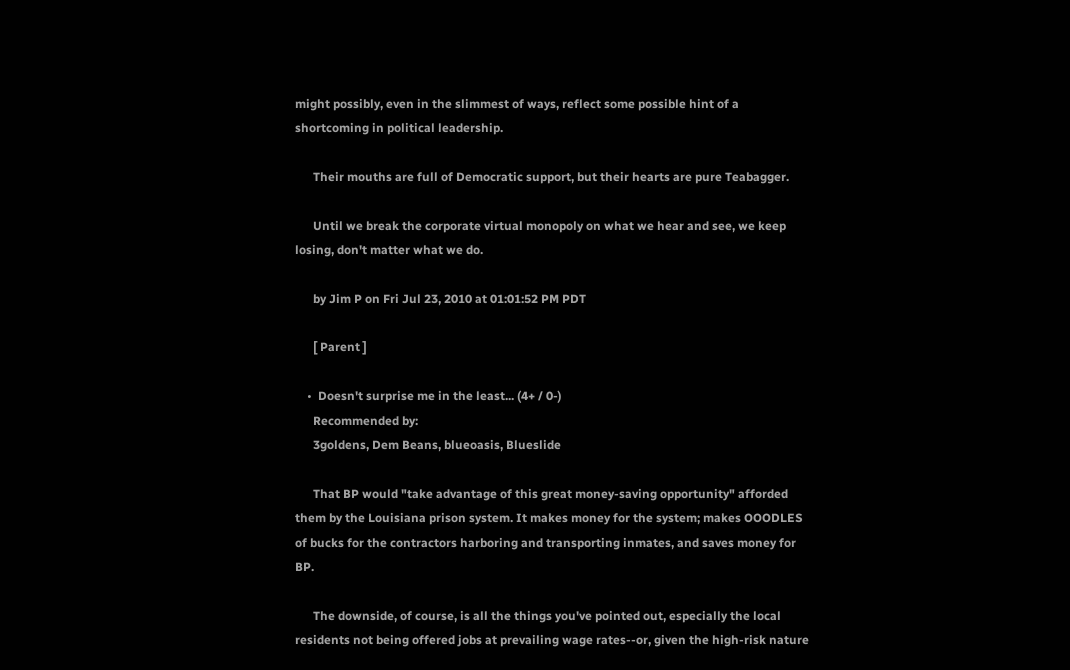might possibly, even in the slimmest of ways, reflect some possible hint of a shortcoming in political leadership.

      Their mouths are full of Democratic support, but their hearts are pure Teabagger.

      Until we break the corporate virtual monopoly on what we hear and see, we keep losing, don't matter what we do.

      by Jim P on Fri Jul 23, 2010 at 01:01:52 PM PDT

      [ Parent ]

    •  Doesn't surprise me in the least... (4+ / 0-)
      Recommended by:
      3goldens, Dem Beans, blueoasis, Blueslide

      That BP would "take advantage of this great money-saving opportunity" afforded them by the Louisiana prison system. It makes money for the system; makes OOODLES of bucks for the contractors harboring and transporting inmates, and saves money for BP.

      The downside, of course, is all the things you've pointed out, especially the local residents not being offered jobs at prevailing wage rates--or, given the high-risk nature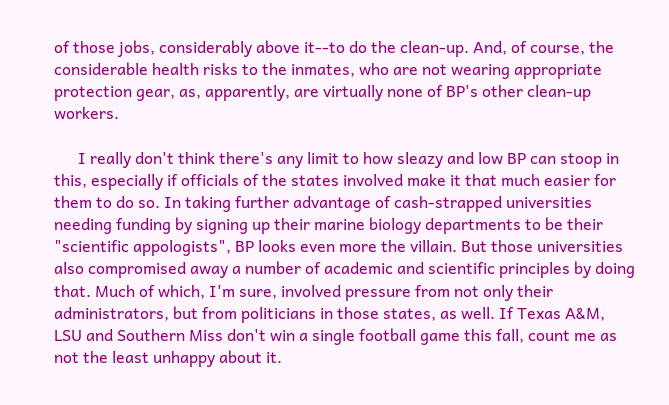of those jobs, considerably above it--to do the clean-up. And, of course, the considerable health risks to the inmates, who are not wearing appropriate protection gear, as, apparently, are virtually none of BP's other clean-up workers.

      I really don't think there's any limit to how sleazy and low BP can stoop in this, especially if officials of the states involved make it that much easier for them to do so. In taking further advantage of cash-strapped universities needing funding by signing up their marine biology departments to be their "scientific appologists", BP looks even more the villain. But those universities also compromised away a number of academic and scientific principles by doing that. Much of which, I'm sure, involved pressure from not only their administrators, but from politicians in those states, as well. If Texas A&M, LSU and Southern Miss don't win a single football game this fall, count me as not the least unhappy about it.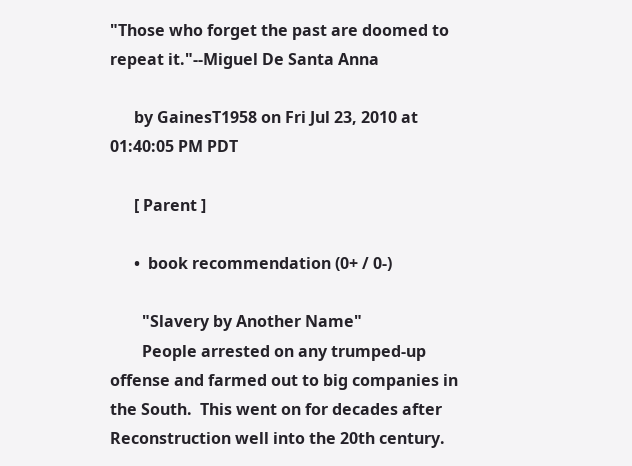"Those who forget the past are doomed to repeat it."--Miguel De Santa Anna

      by GainesT1958 on Fri Jul 23, 2010 at 01:40:05 PM PDT

      [ Parent ]

      •  book recommendation (0+ / 0-)

        "Slavery by Another Name"
        People arrested on any trumped-up offense and farmed out to big companies in the South.  This went on for decades after Reconstruction well into the 20th century.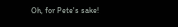Oh, for Pete's sake!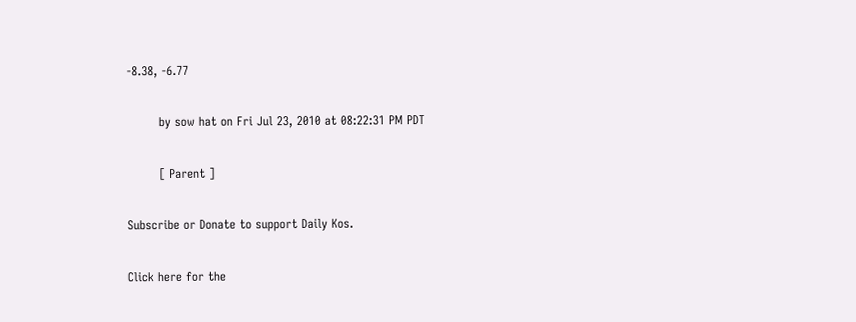-8.38, -6.77

        by sow hat on Fri Jul 23, 2010 at 08:22:31 PM PDT

        [ Parent ]

Subscribe or Donate to support Daily Kos.

Click here for the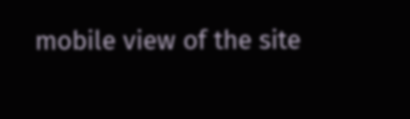mobile view of the site